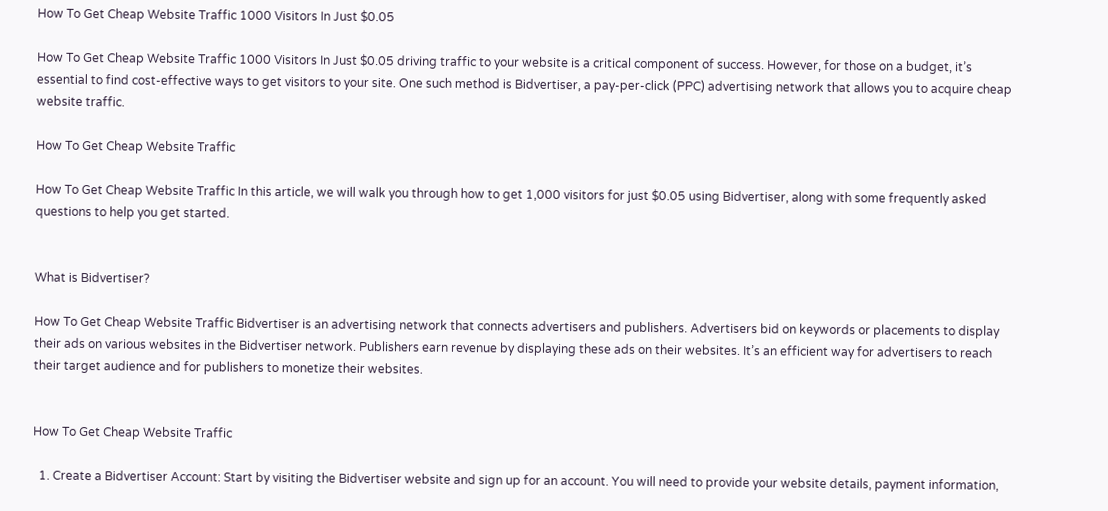How To Get Cheap Website Traffic 1000 Visitors In Just $0.05

How To Get Cheap Website Traffic 1000 Visitors In Just $0.05 driving traffic to your website is a critical component of success. However, for those on a budget, it’s essential to find cost-effective ways to get visitors to your site. One such method is Bidvertiser, a pay-per-click (PPC) advertising network that allows you to acquire cheap website traffic.

How To Get Cheap Website Traffic

How To Get Cheap Website Traffic In this article, we will walk you through how to get 1,000 visitors for just $0.05 using Bidvertiser, along with some frequently asked questions to help you get started.


What is Bidvertiser?

How To Get Cheap Website Traffic Bidvertiser is an advertising network that connects advertisers and publishers. Advertisers bid on keywords or placements to display their ads on various websites in the Bidvertiser network. Publishers earn revenue by displaying these ads on their websites. It’s an efficient way for advertisers to reach their target audience and for publishers to monetize their websites.


How To Get Cheap Website Traffic

  1. Create a Bidvertiser Account: Start by visiting the Bidvertiser website and sign up for an account. You will need to provide your website details, payment information,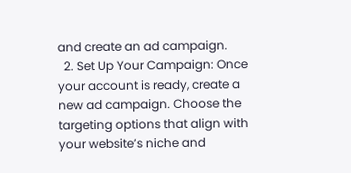and create an ad campaign.
  2. Set Up Your Campaign: Once your account is ready, create a new ad campaign. Choose the targeting options that align with your website’s niche and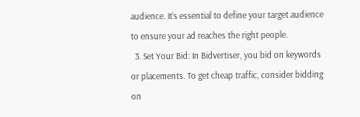audience. It’s essential to define your target audience to ensure your ad reaches the right people.
  3. Set Your Bid: In Bidvertiser, you bid on keywords or placements. To get cheap traffic, consider bidding on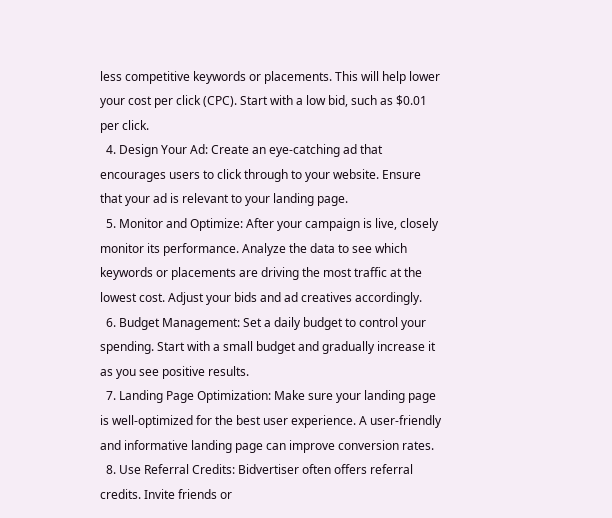less competitive keywords or placements. This will help lower your cost per click (CPC). Start with a low bid, such as $0.01 per click.
  4. Design Your Ad: Create an eye-catching ad that encourages users to click through to your website. Ensure that your ad is relevant to your landing page.
  5. Monitor and Optimize: After your campaign is live, closely monitor its performance. Analyze the data to see which keywords or placements are driving the most traffic at the lowest cost. Adjust your bids and ad creatives accordingly.
  6. Budget Management: Set a daily budget to control your spending. Start with a small budget and gradually increase it as you see positive results.
  7. Landing Page Optimization: Make sure your landing page is well-optimized for the best user experience. A user-friendly and informative landing page can improve conversion rates.
  8. Use Referral Credits: Bidvertiser often offers referral credits. Invite friends or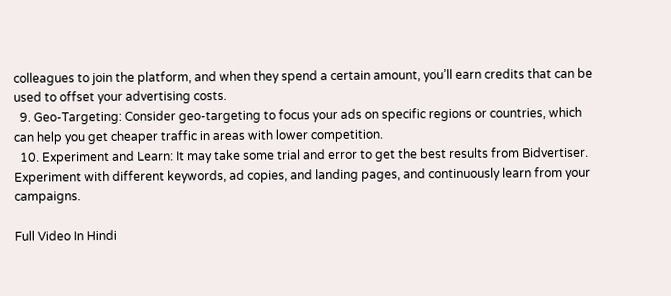colleagues to join the platform, and when they spend a certain amount, you’ll earn credits that can be used to offset your advertising costs.
  9. Geo-Targeting: Consider geo-targeting to focus your ads on specific regions or countries, which can help you get cheaper traffic in areas with lower competition.
  10. Experiment and Learn: It may take some trial and error to get the best results from Bidvertiser. Experiment with different keywords, ad copies, and landing pages, and continuously learn from your campaigns.

Full Video In Hindi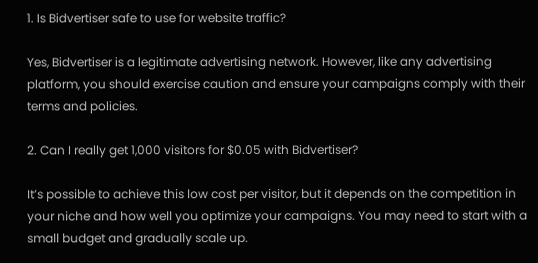1. Is Bidvertiser safe to use for website traffic?

Yes, Bidvertiser is a legitimate advertising network. However, like any advertising platform, you should exercise caution and ensure your campaigns comply with their terms and policies.

2. Can I really get 1,000 visitors for $0.05 with Bidvertiser?

It’s possible to achieve this low cost per visitor, but it depends on the competition in your niche and how well you optimize your campaigns. You may need to start with a small budget and gradually scale up.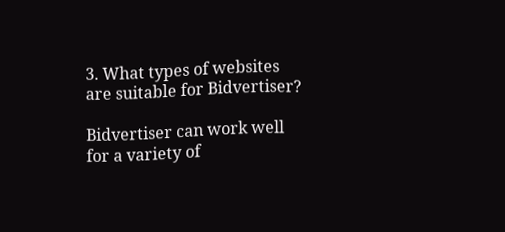3. What types of websites are suitable for Bidvertiser?

Bidvertiser can work well for a variety of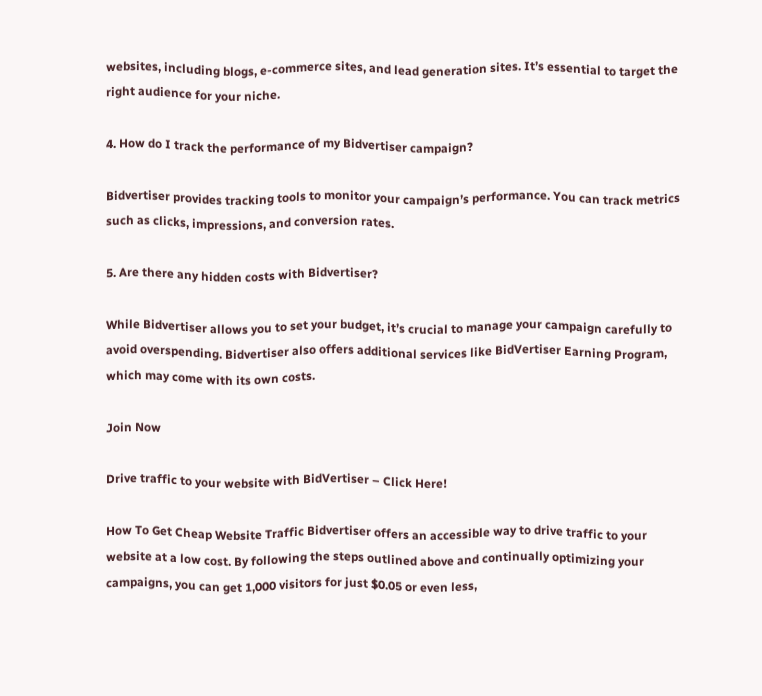websites, including blogs, e-commerce sites, and lead generation sites. It’s essential to target the right audience for your niche.

4. How do I track the performance of my Bidvertiser campaign?

Bidvertiser provides tracking tools to monitor your campaign’s performance. You can track metrics such as clicks, impressions, and conversion rates.

5. Are there any hidden costs with Bidvertiser?

While Bidvertiser allows you to set your budget, it’s crucial to manage your campaign carefully to avoid overspending. Bidvertiser also offers additional services like BidVertiser Earning Program, which may come with its own costs.

Join Now

Drive traffic to your website with BidVertiser – Click Here!

How To Get Cheap Website Traffic Bidvertiser offers an accessible way to drive traffic to your website at a low cost. By following the steps outlined above and continually optimizing your campaigns, you can get 1,000 visitors for just $0.05 or even less,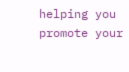helping you promote your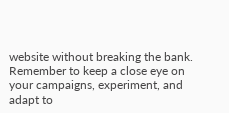website without breaking the bank. Remember to keep a close eye on your campaigns, experiment, and adapt to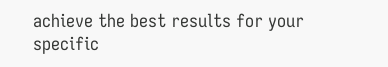achieve the best results for your specific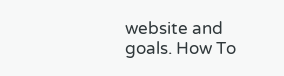website and goals. How To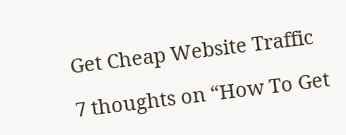Get Cheap Website Traffic

7 thoughts on “How To Get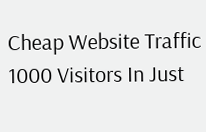Cheap Website Traffic 1000 Visitors In Just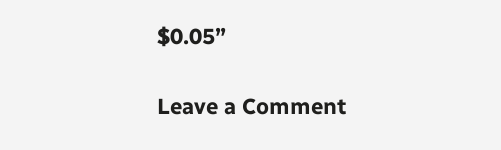$0.05”

Leave a Comment